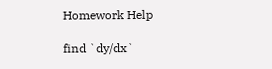Homework Help

find `dy/dx`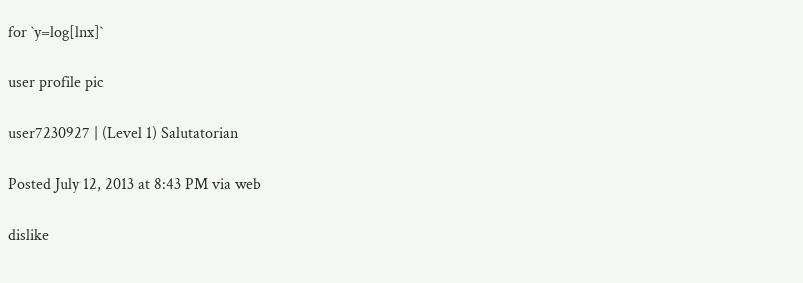for `y=log[lnx]`

user profile pic

user7230927 | (Level 1) Salutatorian

Posted July 12, 2013 at 8:43 PM via web

dislike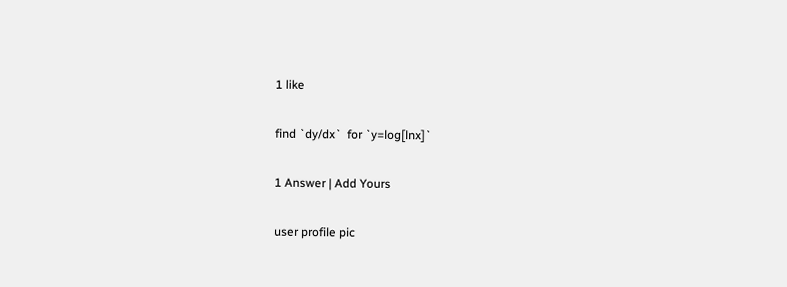1 like

find `dy/dx`  for `y=log[lnx]`

1 Answer | Add Yours

user profile pic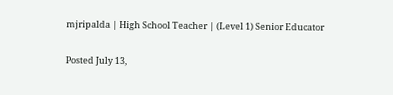mjripalda | High School Teacher | (Level 1) Senior Educator

Posted July 13,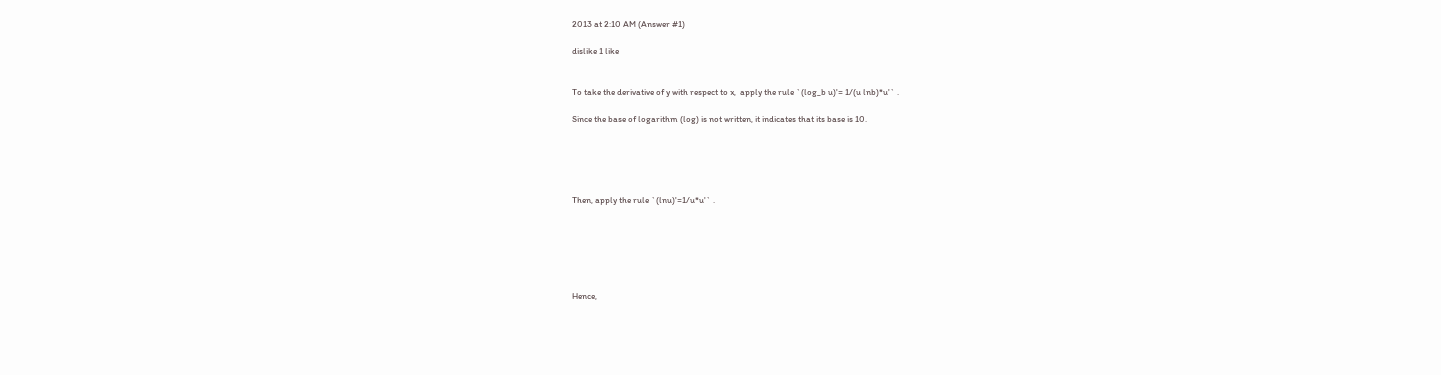2013 at 2:10 AM (Answer #1)

dislike 1 like


To take the derivative of y with respect to x,  apply the rule `(log_b u)'= 1/(u lnb)*u'` .

Since the base of logarithm (log) is not written, it indicates that its base is 10.





Then, apply the rule `(lnu)'=1/u*u'` .






Hence,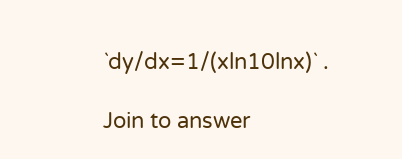`dy/dx=1/(xln10lnx)` .

Join to answer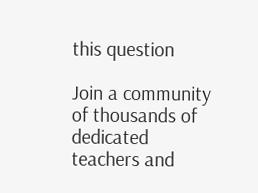this question

Join a community of thousands of dedicated teachers and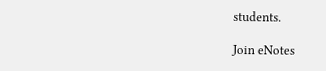students.

Join eNotes